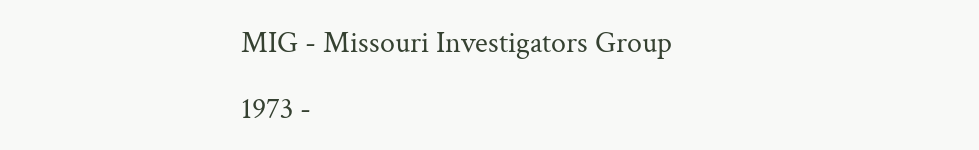MIG - Missouri Investigators Group

1973 -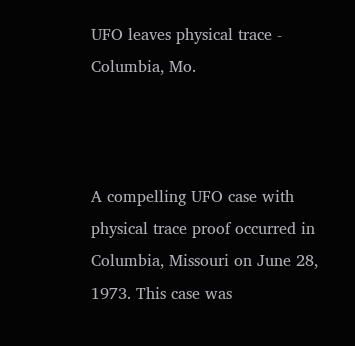UFO leaves physical trace - Columbia, Mo.



A compelling UFO case with physical trace proof occurred in Columbia, Missouri on June 28, 1973. This case was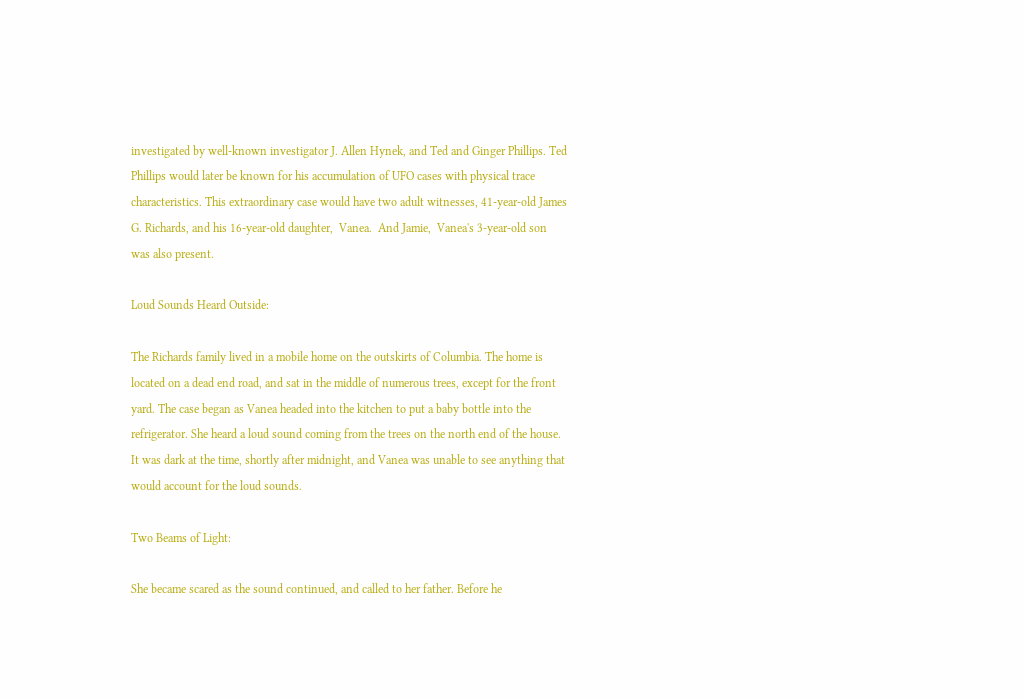investigated by well-known investigator J. Allen Hynek, and Ted and Ginger Phillips. Ted Phillips would later be known for his accumulation of UFO cases with physical trace characteristics. This extraordinary case would have two adult witnesses, 41-year-old James G. Richards, and his 16-year-old daughter,  Vanea.  And Jamie,  Vanea's 3-year-old son was also present.

Loud Sounds Heard Outside:

The Richards family lived in a mobile home on the outskirts of Columbia. The home is located on a dead end road, and sat in the middle of numerous trees, except for the front yard. The case began as Vanea headed into the kitchen to put a baby bottle into the refrigerator. She heard a loud sound coming from the trees on the north end of the house. It was dark at the time, shortly after midnight, and Vanea was unable to see anything that would account for the loud sounds.

Two Beams of Light:

She became scared as the sound continued, and called to her father. Before he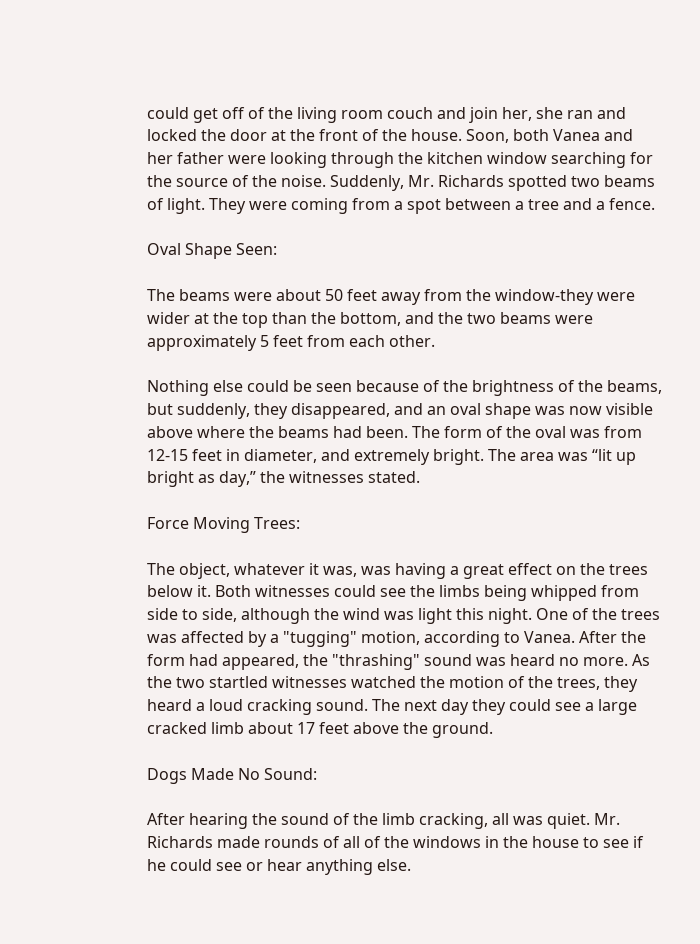could get off of the living room couch and join her, she ran and locked the door at the front of the house. Soon, both Vanea and her father were looking through the kitchen window searching for the source of the noise. Suddenly, Mr. Richards spotted two beams of light. They were coming from a spot between a tree and a fence.

Oval Shape Seen:

The beams were about 50 feet away from the window-they were wider at the top than the bottom, and the two beams were approximately 5 feet from each other.

Nothing else could be seen because of the brightness of the beams, but suddenly, they disappeared, and an oval shape was now visible above where the beams had been. The form of the oval was from 12-15 feet in diameter, and extremely bright. The area was “lit up bright as day,” the witnesses stated.

Force Moving Trees:

The object, whatever it was, was having a great effect on the trees below it. Both witnesses could see the limbs being whipped from side to side, although the wind was light this night. One of the trees was affected by a "tugging" motion, according to Vanea. After the form had appeared, the "thrashing" sound was heard no more. As the two startled witnesses watched the motion of the trees, they heard a loud cracking sound. The next day they could see a large cracked limb about 17 feet above the ground.

Dogs Made No Sound:

After hearing the sound of the limb cracking, all was quiet. Mr. Richards made rounds of all of the windows in the house to see if he could see or hear anything else.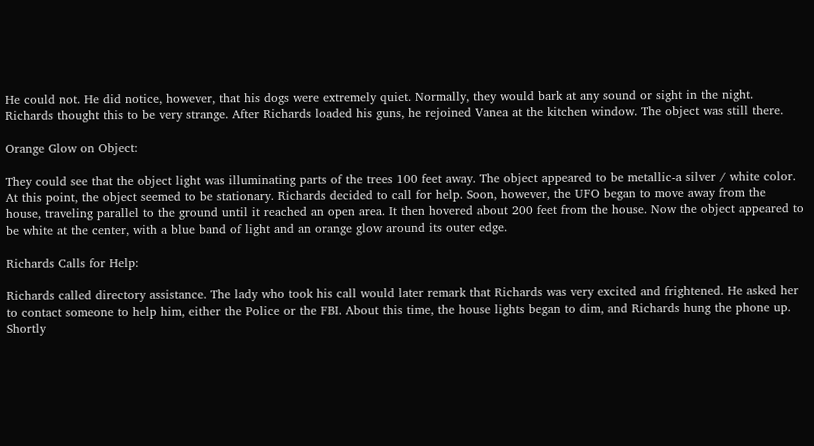He could not. He did notice, however, that his dogs were extremely quiet. Normally, they would bark at any sound or sight in the night. Richards thought this to be very strange. After Richards loaded his guns, he rejoined Vanea at the kitchen window. The object was still there.

Orange Glow on Object:

They could see that the object light was illuminating parts of the trees 100 feet away. The object appeared to be metallic-a silver / white color. At this point, the object seemed to be stationary. Richards decided to call for help. Soon, however, the UFO began to move away from the house, traveling parallel to the ground until it reached an open area. It then hovered about 200 feet from the house. Now the object appeared to be white at the center, with a blue band of light and an orange glow around its outer edge.

Richards Calls for Help:

Richards called directory assistance. The lady who took his call would later remark that Richards was very excited and frightened. He asked her to contact someone to help him, either the Police or the FBI. About this time, the house lights began to dim, and Richards hung the phone up. Shortly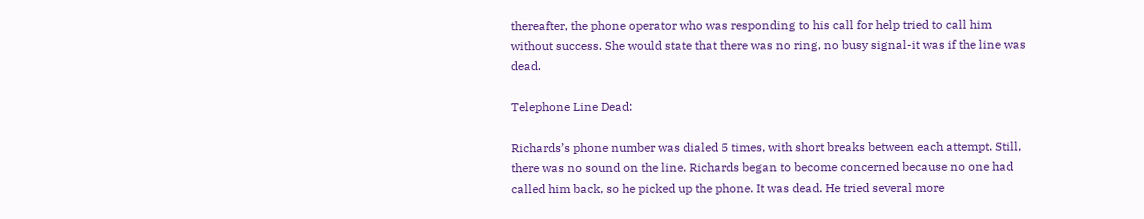thereafter, the phone operator who was responding to his call for help tried to call him without success. She would state that there was no ring, no busy signal-it was if the line was dead.

Telephone Line Dead:

Richards’s phone number was dialed 5 times, with short breaks between each attempt. Still, there was no sound on the line. Richards began to become concerned because no one had called him back, so he picked up the phone. It was dead. He tried several more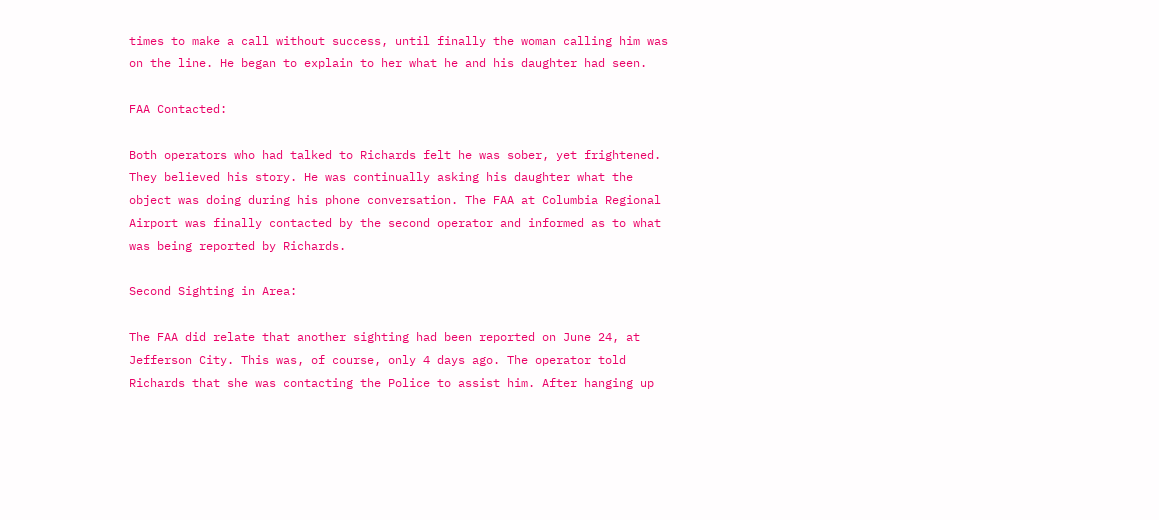times to make a call without success, until finally the woman calling him was on the line. He began to explain to her what he and his daughter had seen.

FAA Contacted:

Both operators who had talked to Richards felt he was sober, yet frightened. They believed his story. He was continually asking his daughter what the object was doing during his phone conversation. The FAA at Columbia Regional Airport was finally contacted by the second operator and informed as to what was being reported by Richards.

Second Sighting in Area:

The FAA did relate that another sighting had been reported on June 24, at Jefferson City. This was, of course, only 4 days ago. The operator told Richards that she was contacting the Police to assist him. After hanging up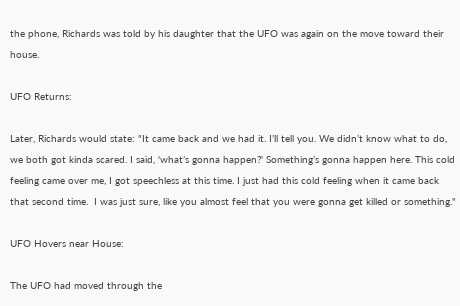the phone, Richards was told by his daughter that the UFO was again on the move toward their house.

UFO Returns:

Later, Richards would state: "It came back and we had it. I’ll tell you. We didn’t know what to do, we both got kinda scared. I said, 'what’s gonna happen?' Something’s gonna happen here. This cold feeling came over me, I got speechless at this time. I just had this cold feeling when it came back that second time.  I was just sure, like you almost feel that you were gonna get killed or something."

UFO Hovers near House:

The UFO had moved through the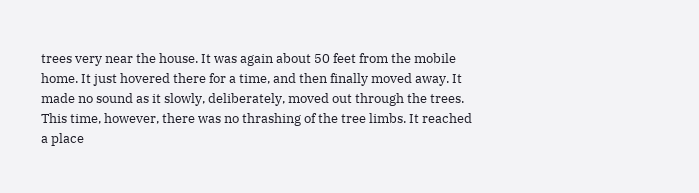trees very near the house. It was again about 50 feet from the mobile home. It just hovered there for a time, and then finally moved away. It made no sound as it slowly, deliberately, moved out through the trees. This time, however, there was no thrashing of the tree limbs. It reached a place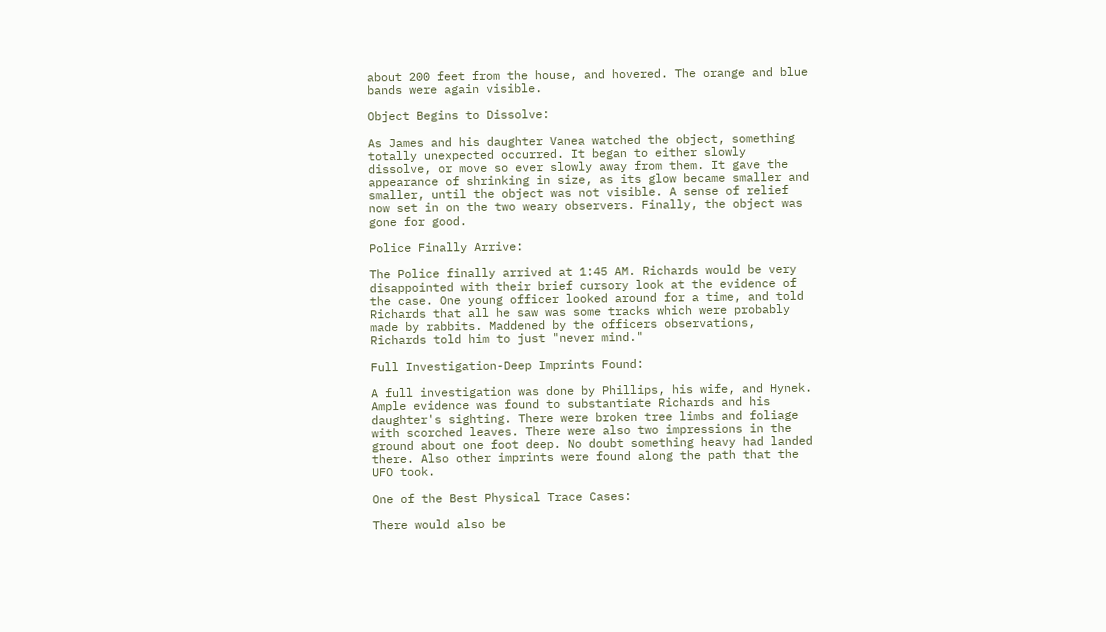about 200 feet from the house, and hovered. The orange and blue bands were again visible.

Object Begins to Dissolve:

As James and his daughter Vanea watched the object, something totally unexpected occurred. It began to either slowly dissolve, or move so ever slowly away from them. It gave the appearance of shrinking in size, as its glow became smaller and smaller, until the object was not visible. A sense of relief now set in on the two weary observers. Finally, the object was gone for good.

Police Finally Arrive:

The Police finally arrived at 1:45 AM. Richards would be very disappointed with their brief cursory look at the evidence of the case. One young officer looked around for a time, and told Richards that all he saw was some tracks which were probably made by rabbits. Maddened by the officers observations, Richards told him to just "never mind."

Full Investigation-Deep Imprints Found:

A full investigation was done by Phillips, his wife, and Hynek. Ample evidence was found to substantiate Richards and his daughter's sighting. There were broken tree limbs and foliage with scorched leaves. There were also two impressions in the ground about one foot deep. No doubt something heavy had landed there. Also other imprints were found along the path that the UFO took.

One of the Best Physical Trace Cases:

There would also be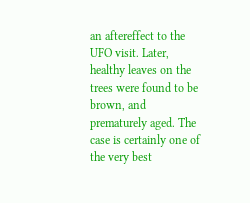an aftereffect to the UFO visit. Later, healthy leaves on the trees were found to be brown, and prematurely aged. The case is certainly one of the very best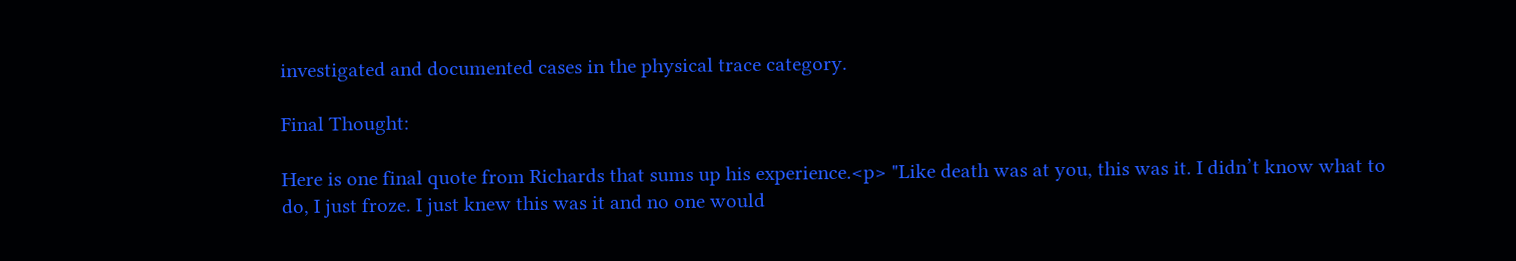investigated and documented cases in the physical trace category.

Final Thought:

Here is one final quote from Richards that sums up his experience.<p> "Like death was at you, this was it. I didn’t know what to do, I just froze. I just knew this was it and no one would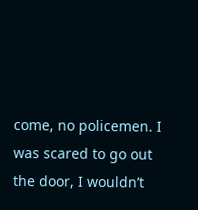come, no policemen. I was scared to go out the door, I wouldn’t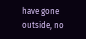have gone outside, no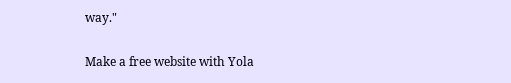way."

Make a free website with Yola